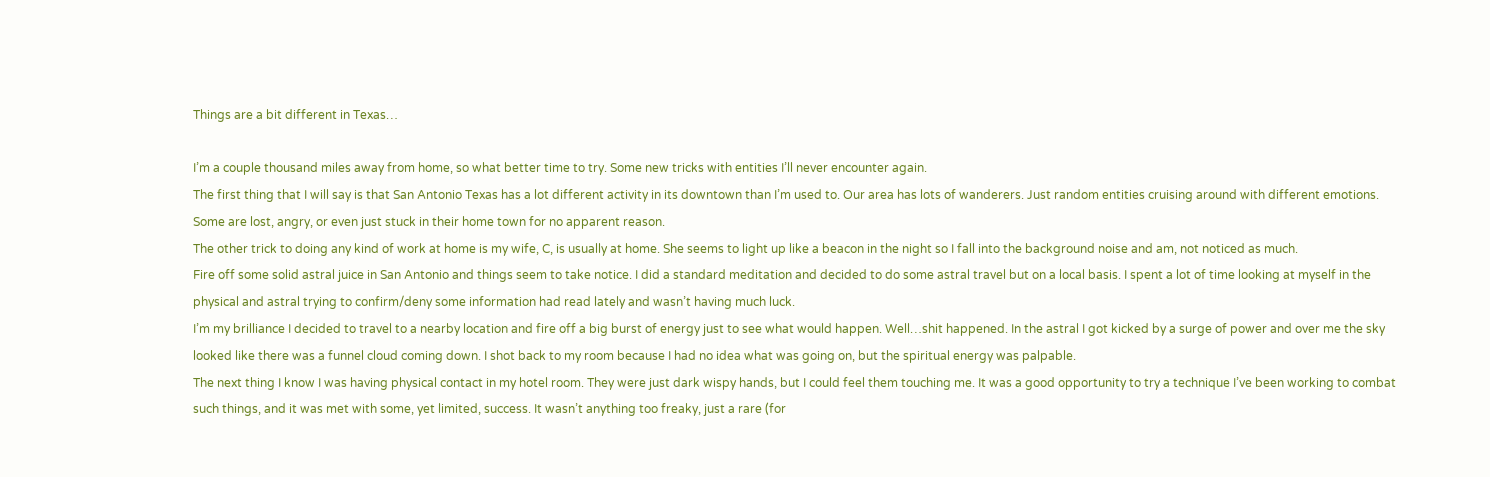Things are a bit different in Texas…

I’m a couple thousand miles away from home, so what better time to try. Some new tricks with entities I’ll never encounter again.
The first thing that I will say is that San Antonio Texas has a lot different activity in its downtown than I’m used to. Our area has lots of wanderers. Just random entities cruising around with different emotions. Some are lost, angry, or even just stuck in their home town for no apparent reason.
The other trick to doing any kind of work at home is my wife, C, is usually at home. She seems to light up like a beacon in the night so I fall into the background noise and am, not noticed as much.
Fire off some solid astral juice in San Antonio and things seem to take notice. I did a standard meditation and decided to do some astral travel but on a local basis. I spent a lot of time looking at myself in the physical and astral trying to confirm/deny some information had read lately and wasn’t having much luck.
I’m my brilliance I decided to travel to a nearby location and fire off a big burst of energy just to see what would happen. Well…shit happened. In the astral I got kicked by a surge of power and over me the sky looked like there was a funnel cloud coming down. I shot back to my room because I had no idea what was going on, but the spiritual energy was palpable.
The next thing I know I was having physical contact in my hotel room. They were just dark wispy hands, but I could feel them touching me. It was a good opportunity to try a technique I’ve been working to combat such things, and it was met with some, yet limited, success. It wasn’t anything too freaky, just a rare (for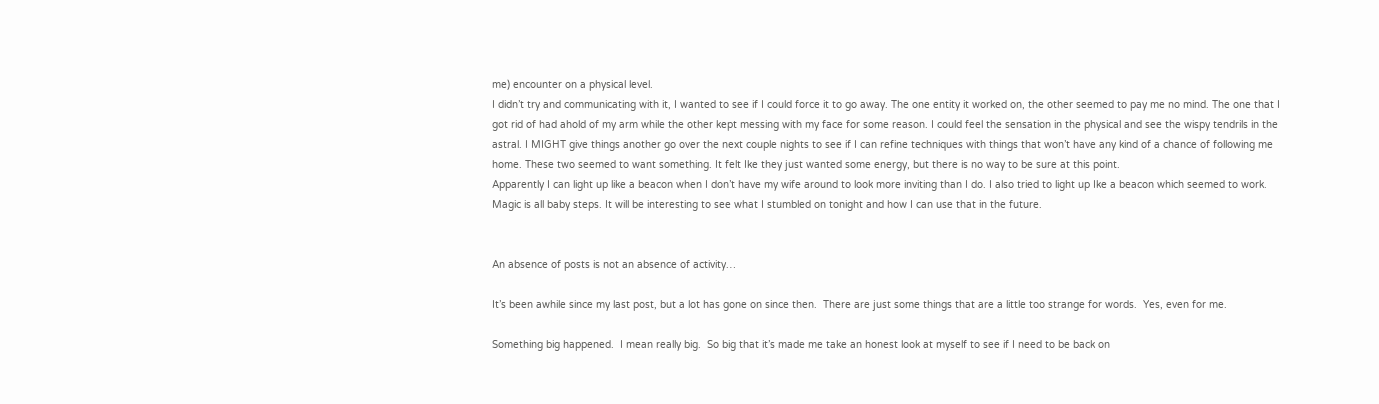me) encounter on a physical level.
I didn’t try and communicating with it, I wanted to see if I could force it to go away. The one entity it worked on, the other seemed to pay me no mind. The one that I got rid of had ahold of my arm while the other kept messing with my face for some reason. I could feel the sensation in the physical and see the wispy tendrils in the astral. I MIGHT give things another go over the next couple nights to see if I can refine techniques with things that won’t have any kind of a chance of following me home. These two seemed to want something. It felt Ike they just wanted some energy, but there is no way to be sure at this point.
Apparently I can light up like a beacon when I don’t have my wife around to look more inviting than I do. I also tried to light up Ike a beacon which seemed to work.
Magic is all baby steps. It will be interesting to see what I stumbled on tonight and how I can use that in the future.


An absence of posts is not an absence of activity…

It’s been awhile since my last post, but a lot has gone on since then.  There are just some things that are a little too strange for words.  Yes, even for me.

Something big happened.  I mean really big.  So big that it’s made me take an honest look at myself to see if I need to be back on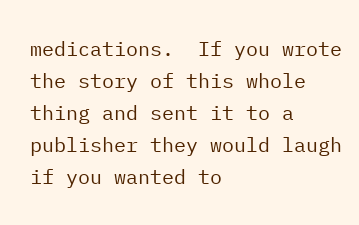medications.  If you wrote the story of this whole thing and sent it to a publisher they would laugh if you wanted to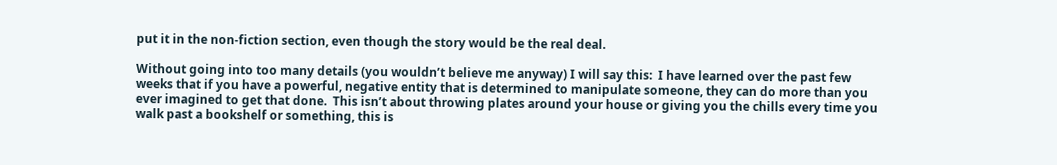put it in the non-fiction section, even though the story would be the real deal.

Without going into too many details (you wouldn’t believe me anyway) I will say this:  I have learned over the past few weeks that if you have a powerful, negative entity that is determined to manipulate someone, they can do more than you ever imagined to get that done.  This isn’t about throwing plates around your house or giving you the chills every time you walk past a bookshelf or something, this is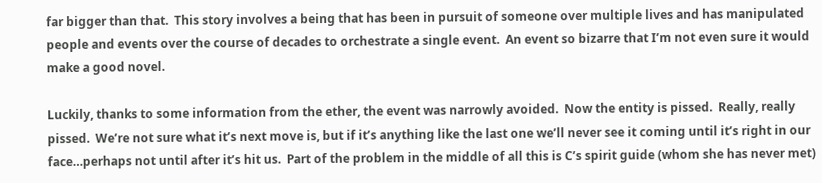far bigger than that.  This story involves a being that has been in pursuit of someone over multiple lives and has manipulated people and events over the course of decades to orchestrate a single event.  An event so bizarre that I’m not even sure it would make a good novel.

Luckily, thanks to some information from the ether, the event was narrowly avoided.  Now the entity is pissed.  Really, really pissed.  We’re not sure what it’s next move is, but if it’s anything like the last one we’ll never see it coming until it’s right in our face…perhaps not until after it’s hit us.  Part of the problem in the middle of all this is C’s spirit guide (whom she has never met)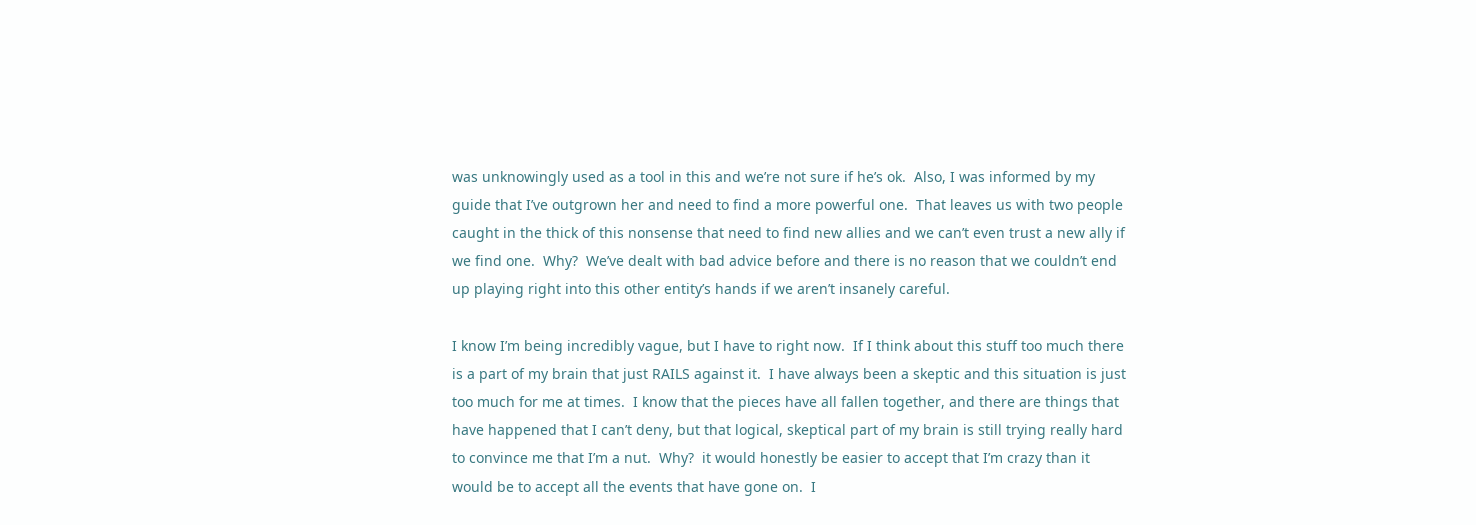was unknowingly used as a tool in this and we’re not sure if he’s ok.  Also, I was informed by my guide that I’ve outgrown her and need to find a more powerful one.  That leaves us with two people caught in the thick of this nonsense that need to find new allies and we can’t even trust a new ally if we find one.  Why?  We’ve dealt with bad advice before and there is no reason that we couldn’t end up playing right into this other entity’s hands if we aren’t insanely careful.

I know I’m being incredibly vague, but I have to right now.  If I think about this stuff too much there is a part of my brain that just RAILS against it.  I have always been a skeptic and this situation is just too much for me at times.  I know that the pieces have all fallen together, and there are things that have happened that I can’t deny, but that logical, skeptical part of my brain is still trying really hard to convince me that I’m a nut.  Why?  it would honestly be easier to accept that I’m crazy than it would be to accept all the events that have gone on.  I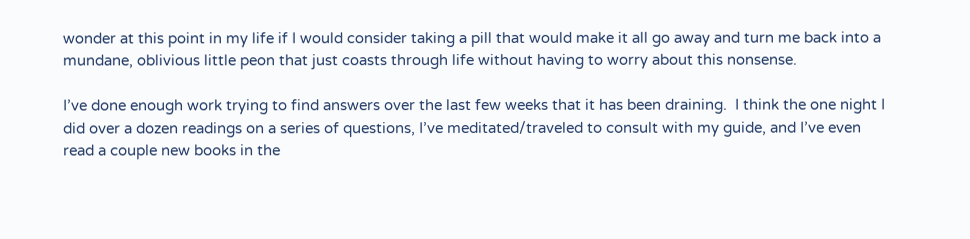wonder at this point in my life if I would consider taking a pill that would make it all go away and turn me back into a mundane, oblivious little peon that just coasts through life without having to worry about this nonsense.

I’ve done enough work trying to find answers over the last few weeks that it has been draining.  I think the one night I did over a dozen readings on a series of questions, I’ve meditated/traveled to consult with my guide, and I’ve even read a couple new books in the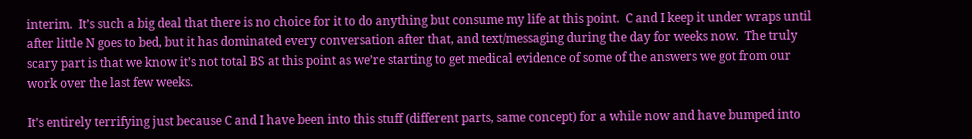interim.  It’s such a big deal that there is no choice for it to do anything but consume my life at this point.  C and I keep it under wraps until after little N goes to bed, but it has dominated every conversation after that, and text/messaging during the day for weeks now.  The truly scary part is that we know it’s not total BS at this point as we’re starting to get medical evidence of some of the answers we got from our work over the last few weeks.

It’s entirely terrifying just because C and I have been into this stuff (different parts, same concept) for a while now and have bumped into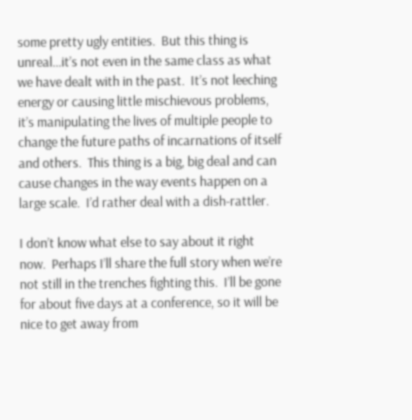some pretty ugly entities.  But this thing is unreal…it’s not even in the same class as what we have dealt with in the past.  It’s not leeching energy or causing little mischievous problems, it’s manipulating the lives of multiple people to change the future paths of incarnations of itself and others.  This thing is a big, big deal and can cause changes in the way events happen on a large scale.  I’d rather deal with a dish-rattler.

I don’t know what else to say about it right now.  Perhaps I’ll share the full story when we’re not still in the trenches fighting this.  I’ll be gone for about five days at a conference, so it will be nice to get away from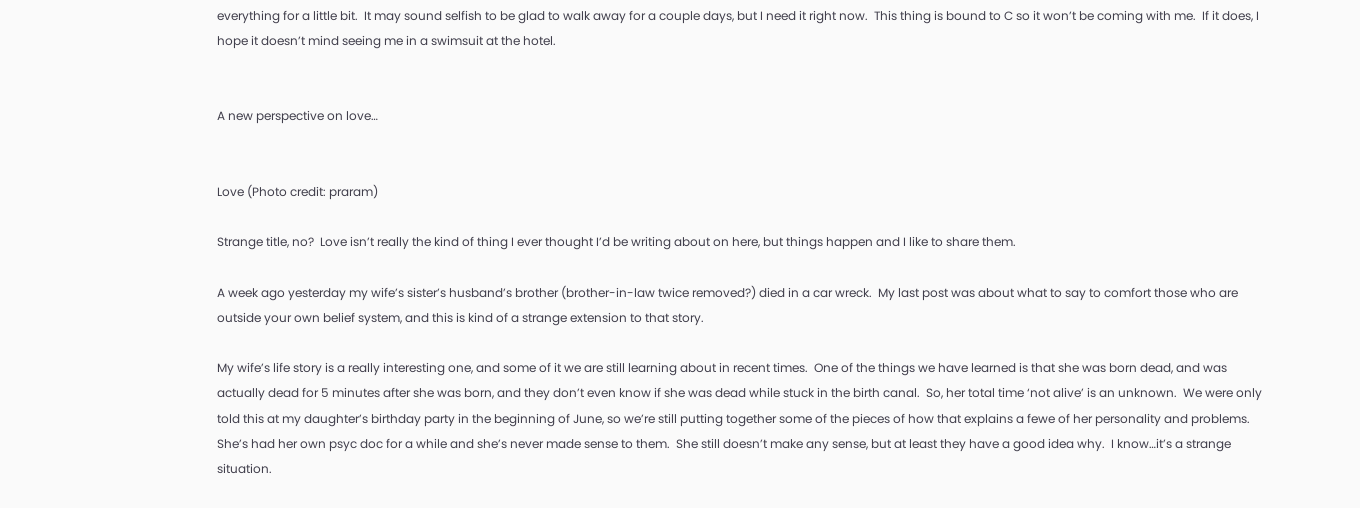everything for a little bit.  It may sound selfish to be glad to walk away for a couple days, but I need it right now.  This thing is bound to C so it won’t be coming with me.  If it does, I hope it doesn’t mind seeing me in a swimsuit at the hotel.


A new perspective on love…


Love (Photo credit: praram)

Strange title, no?  Love isn’t really the kind of thing I ever thought I’d be writing about on here, but things happen and I like to share them.

A week ago yesterday my wife’s sister’s husband’s brother (brother-in-law twice removed?) died in a car wreck.  My last post was about what to say to comfort those who are outside your own belief system, and this is kind of a strange extension to that story.

My wife’s life story is a really interesting one, and some of it we are still learning about in recent times.  One of the things we have learned is that she was born dead, and was actually dead for 5 minutes after she was born, and they don’t even know if she was dead while stuck in the birth canal.  So, her total time ‘not alive’ is an unknown.  We were only told this at my daughter’s birthday party in the beginning of June, so we’re still putting together some of the pieces of how that explains a fewe of her personality and problems.  She’s had her own psyc doc for a while and she’s never made sense to them.  She still doesn’t make any sense, but at least they have a good idea why.  I know…it’s a strange situation.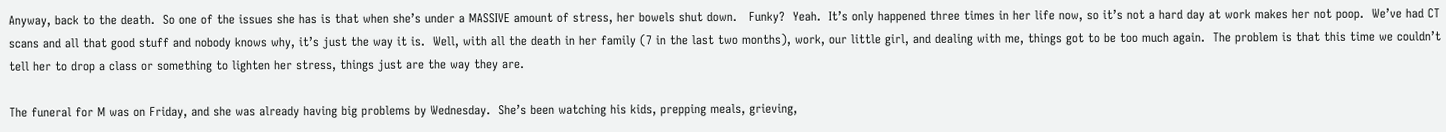Anyway, back to the death.  So one of the issues she has is that when she’s under a MASSIVE amount of stress, her bowels shut down.   Funky?  Yeah.  It’s only happened three times in her life now, so it’s not a hard day at work makes her not poop.  We’ve had CT scans and all that good stuff and nobody knows why, it’s just the way it is.  Well, with all the death in her family (7 in the last two months), work, our little girl, and dealing with me, things got to be too much again.  The problem is that this time we couldn’t tell her to drop a class or something to lighten her stress, things just are the way they are.

The funeral for M was on Friday, and she was already having big problems by Wednesday.  She’s been watching his kids, prepping meals, grieving,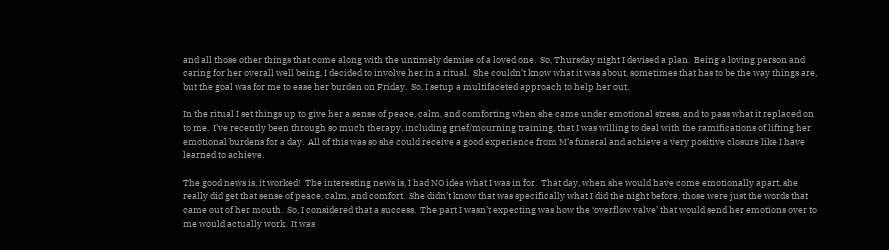and all those other things that come along with the untimely demise of a loved one.  So, Thursday night I devised a plan.  Being a loving person and caring for her overall well being, I decided to involve her in a ritual.  She couldn’t know what it was about, sometimes that has to be the way things are, but the goal was for me to ease her burden on Friday.  So, I setup a multifaceted approach to help her out.

In the ritual I set things up to give her a sense of peace, calm, and comforting when she came under emotional stress, and to pass what it replaced on to me.  I’ve recently been through so much therapy, including grief/mourning training, that I was willing to deal with the ramifications of lifting her emotional burdens for a day.  All of this was so she could receive a good experience from M’s funeral and achieve a very positive closure like I have learned to achieve.

The good news is, it worked!  The interesting news is, I had NO idea what I was in for.  That day, when she would have come emotionally apart, she really did get that sense of peace, calm, and comfort.  She didn’t know that was specifically what I did the night before, those were just the words that came out of her mouth.  So, I considered that a success.  The part I wasn’t expecting was how the ‘overflow valve’ that would send her emotions over to me would actually work.  It was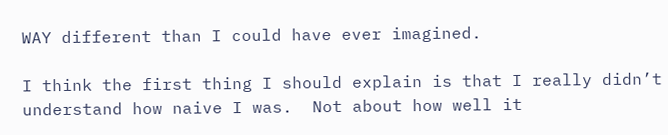WAY different than I could have ever imagined.

I think the first thing I should explain is that I really didn’t understand how naive I was.  Not about how well it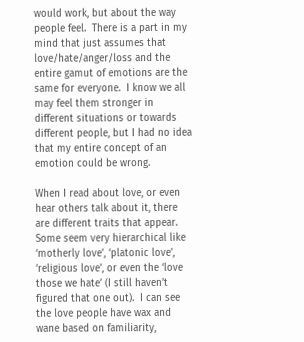would work, but about the way people feel.  There is a part in my mind that just assumes that love/hate/anger/loss and the entire gamut of emotions are the same for everyone.  I know we all may feel them stronger in different situations or towards different people, but I had no idea that my entire concept of an emotion could be wrong.

When I read about love, or even hear others talk about it, there are different traits that appear.  Some seem very hierarchical like ‘motherly love’, ‘platonic love’, ‘religious love’, or even the ‘love those we hate’ (I still haven’t figured that one out).  I can see the love people have wax and wane based on familiarity,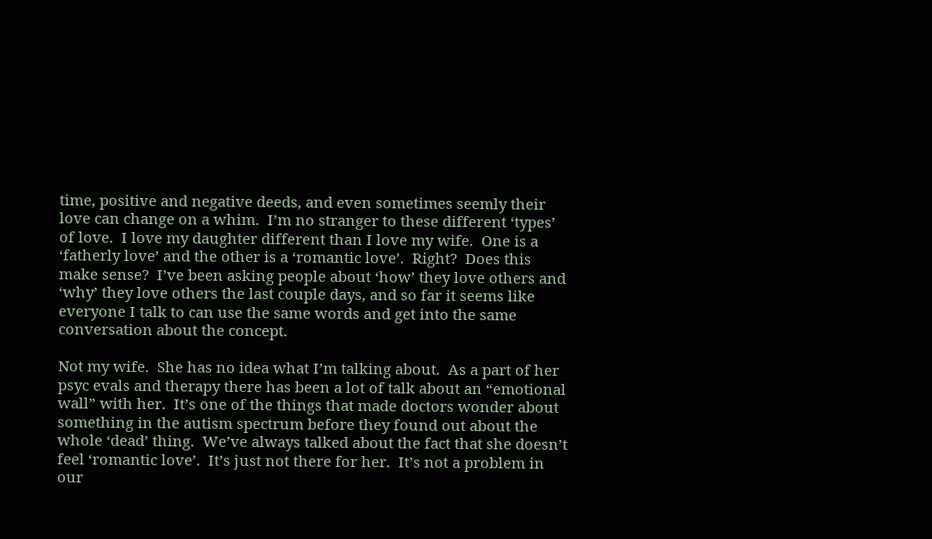time, positive and negative deeds, and even sometimes seemly their love can change on a whim.  I’m no stranger to these different ‘types’ of love.  I love my daughter different than I love my wife.  One is a ‘fatherly love’ and the other is a ‘romantic love’.  Right?  Does this make sense?  I’ve been asking people about ‘how’ they love others and ‘why’ they love others the last couple days, and so far it seems like everyone I talk to can use the same words and get into the same conversation about the concept.

Not my wife.  She has no idea what I’m talking about.  As a part of her psyc evals and therapy there has been a lot of talk about an “emotional wall” with her.  It’s one of the things that made doctors wonder about something in the autism spectrum before they found out about the whole ‘dead’ thing.  We’ve always talked about the fact that she doesn’t feel ‘romantic love’.  It’s just not there for her.  It’s not a problem in our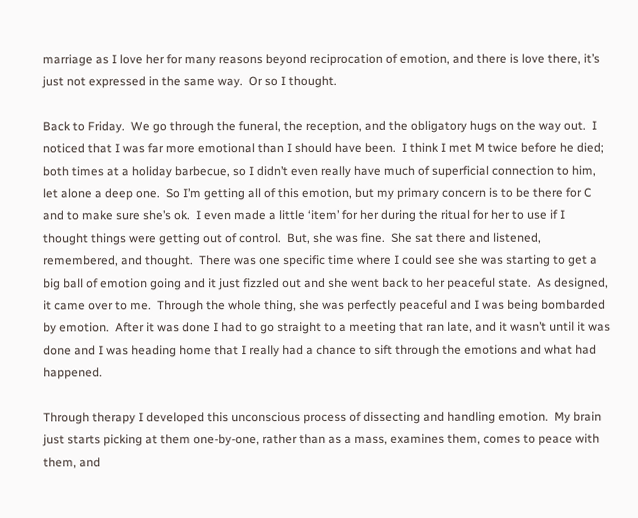marriage as I love her for many reasons beyond reciprocation of emotion, and there is love there, it’s just not expressed in the same way.  Or so I thought.

Back to Friday.  We go through the funeral, the reception, and the obligatory hugs on the way out.  I noticed that I was far more emotional than I should have been.  I think I met M twice before he died; both times at a holiday barbecue, so I didn’t even really have much of superficial connection to him, let alone a deep one.  So I’m getting all of this emotion, but my primary concern is to be there for C and to make sure she’s ok.  I even made a little ‘item’ for her during the ritual for her to use if I thought things were getting out of control.  But, she was fine.  She sat there and listened, remembered, and thought.  There was one specific time where I could see she was starting to get a big ball of emotion going and it just fizzled out and she went back to her peaceful state.  As designed, it came over to me.  Through the whole thing, she was perfectly peaceful and I was being bombarded by emotion.  After it was done I had to go straight to a meeting that ran late, and it wasn’t until it was done and I was heading home that I really had a chance to sift through the emotions and what had happened.

Through therapy I developed this unconscious process of dissecting and handling emotion.  My brain just starts picking at them one-by-one, rather than as a mass, examines them, comes to peace with them, and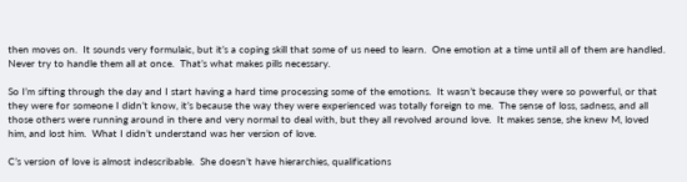then moves on.  It sounds very formulaic, but it’s a coping skill that some of us need to learn.  One emotion at a time until all of them are handled.  Never try to handle them all at once.  That’s what makes pills necessary.

So I’m sifting through the day and I start having a hard time processing some of the emotions.  It wasn’t because they were so powerful, or that they were for someone I didn’t know, it’s because the way they were experienced was totally foreign to me.  The sense of loss, sadness, and all those others were running around in there and very normal to deal with, but they all revolved around love.  It makes sense, she knew M, loved  him, and lost him.  What I didn’t understand was her version of love.

C’s version of love is almost indescribable.  She doesn’t have hierarchies, qualifications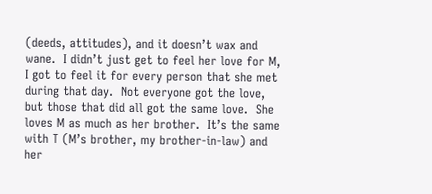(deeds, attitudes), and it doesn’t wax and wane.  I didn’t just get to feel her love for M, I got to feel it for every person that she met during that day.  Not everyone got the love, but those that did all got the same love.  She loves M as much as her brother.  It’s the same with T (M’s brother, my brother-in-law) and her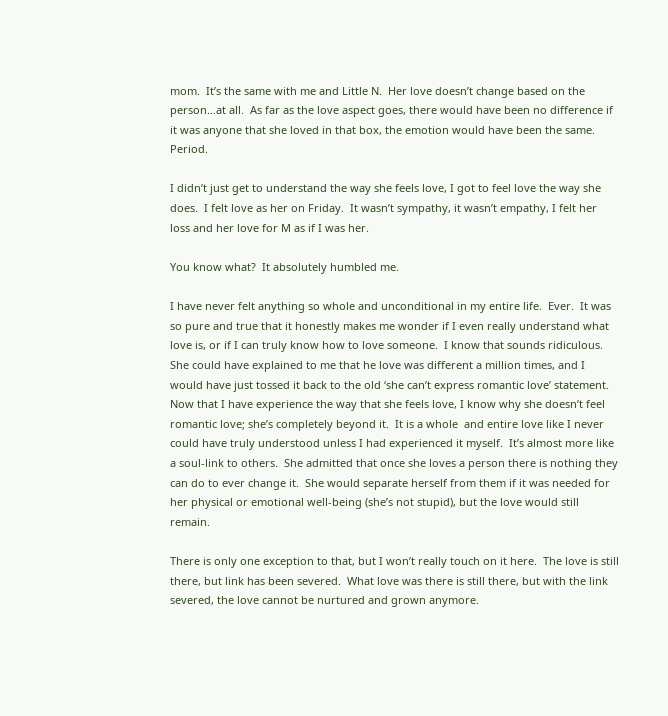mom.  It’s the same with me and Little N.  Her love doesn’t change based on the person…at all.  As far as the love aspect goes, there would have been no difference if it was anyone that she loved in that box, the emotion would have been the same.  Period.

I didn’t just get to understand the way she feels love, I got to feel love the way she does.  I felt love as her on Friday.  It wasn’t sympathy, it wasn’t empathy, I felt her loss and her love for M as if I was her.

You know what?  It absolutely humbled me.

I have never felt anything so whole and unconditional in my entire life.  Ever.  It was so pure and true that it honestly makes me wonder if I even really understand what love is, or if I can truly know how to love someone.  I know that sounds ridiculous.  She could have explained to me that he love was different a million times, and I would have just tossed it back to the old ‘she can’t express romantic love’ statement.  Now that I have experience the way that she feels love, I know why she doesn’t feel romantic love; she’s completely beyond it.  It is a whole  and entire love like I never could have truly understood unless I had experienced it myself.  It’s almost more like a soul-link to others.  She admitted that once she loves a person there is nothing they can do to ever change it.  She would separate herself from them if it was needed for her physical or emotional well-being (she’s not stupid), but the love would still remain.

There is only one exception to that, but I won’t really touch on it here.  The love is still there, but link has been severed.  What love was there is still there, but with the link severed, the love cannot be nurtured and grown anymore.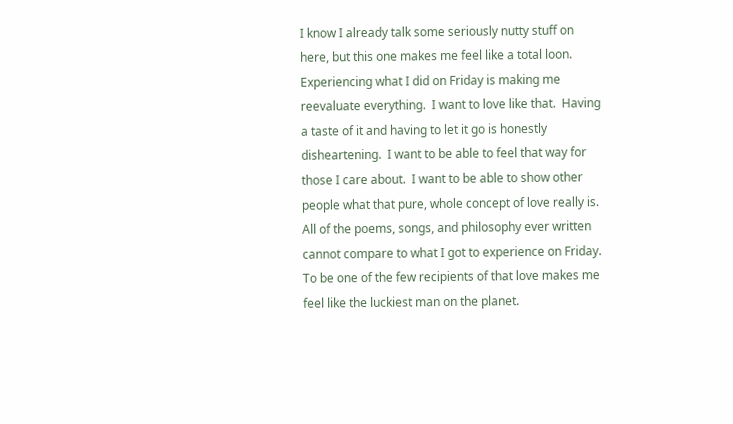I know I already talk some seriously nutty stuff on here, but this one makes me feel like a total loon.  Experiencing what I did on Friday is making me reevaluate everything.  I want to love like that.  Having a taste of it and having to let it go is honestly disheartening.  I want to be able to feel that way for those I care about.  I want to be able to show other people what that pure, whole concept of love really is.  All of the poems, songs, and philosophy ever written cannot compare to what I got to experience on Friday.  To be one of the few recipients of that love makes me feel like the luckiest man on the planet.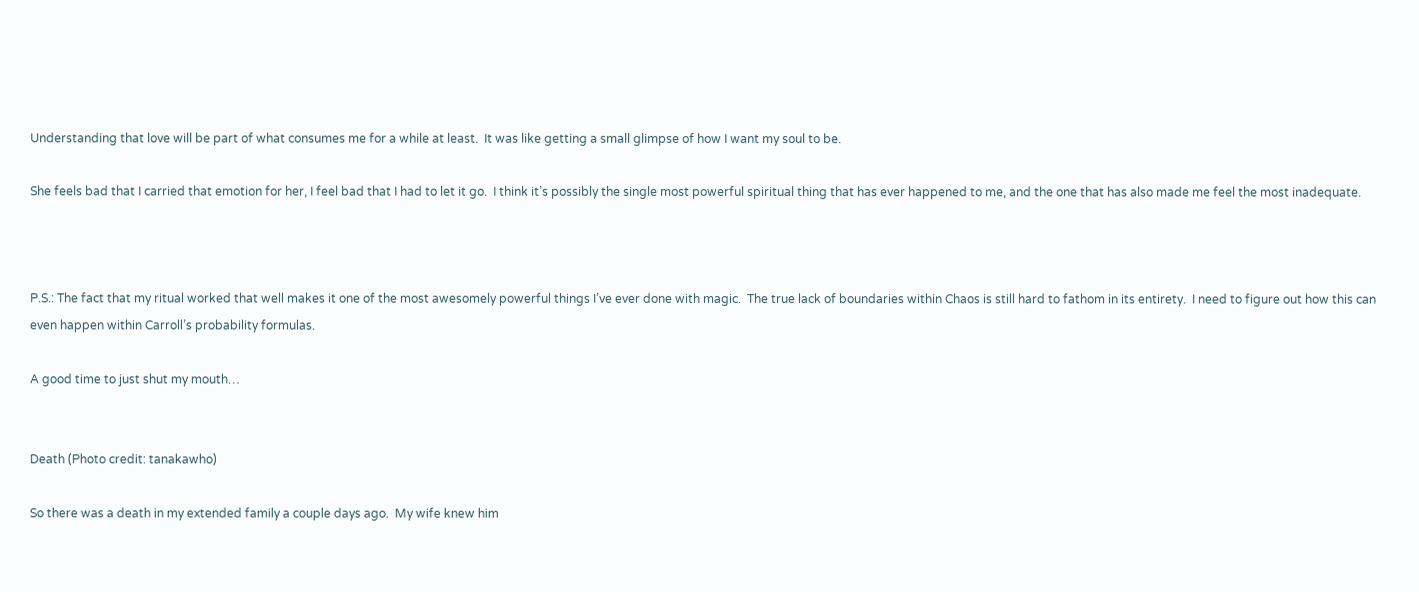Understanding that love will be part of what consumes me for a while at least.  It was like getting a small glimpse of how I want my soul to be.

She feels bad that I carried that emotion for her, I feel bad that I had to let it go.  I think it’s possibly the single most powerful spiritual thing that has ever happened to me, and the one that has also made me feel the most inadequate.



P.S.: The fact that my ritual worked that well makes it one of the most awesomely powerful things I’ve ever done with magic.  The true lack of boundaries within Chaos is still hard to fathom in its entirety.  I need to figure out how this can even happen within Carroll’s probability formulas.

A good time to just shut my mouth…


Death (Photo credit: tanakawho)

So there was a death in my extended family a couple days ago.  My wife knew him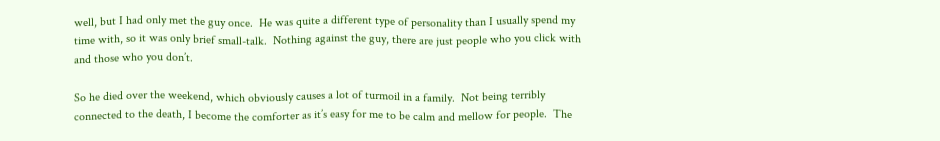well, but I had only met the guy once.  He was quite a different type of personality than I usually spend my time with, so it was only brief small-talk.  Nothing against the guy, there are just people who you click with and those who you don’t.

So he died over the weekend, which obviously causes a lot of turmoil in a family.  Not being terribly connected to the death, I become the comforter as it’s easy for me to be calm and mellow for people.  The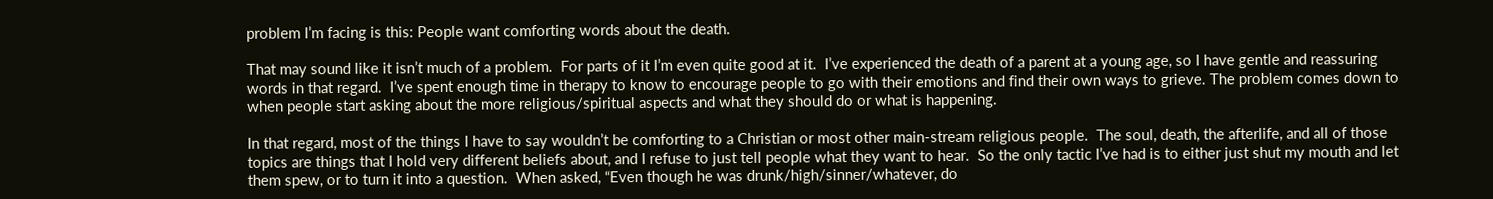problem I’m facing is this: People want comforting words about the death.

That may sound like it isn’t much of a problem.  For parts of it I’m even quite good at it.  I’ve experienced the death of a parent at a young age, so I have gentle and reassuring words in that regard.  I’ve spent enough time in therapy to know to encourage people to go with their emotions and find their own ways to grieve. The problem comes down to when people start asking about the more religious/spiritual aspects and what they should do or what is happening.

In that regard, most of the things I have to say wouldn’t be comforting to a Christian or most other main-stream religious people.  The soul, death, the afterlife, and all of those topics are things that I hold very different beliefs about, and I refuse to just tell people what they want to hear.  So the only tactic I’ve had is to either just shut my mouth and let them spew, or to turn it into a question.  When asked, “Even though he was drunk/high/sinner/whatever, do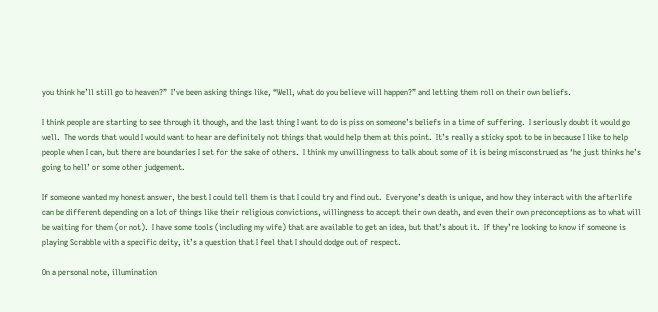you think he’ll still go to heaven?”  I’ve been asking things like, “Well, what do you believe will happen?” and letting them roll on their own beliefs.

I think people are starting to see through it though, and the last thing I want to do is piss on someone’s beliefs in a time of suffering.  I seriously doubt it would go well.  The words that would I would want to hear are definitely not things that would help them at this point.  It’s really a sticky spot to be in because I like to help people when I can, but there are boundaries I set for the sake of others.  I think my unwillingness to talk about some of it is being misconstrued as ‘he just thinks he’s going to hell’ or some other judgement.

If someone wanted my honest answer, the best I could tell them is that I could try and find out.  Everyone’s death is unique, and how they interact with the afterlife can be different depending on a lot of things like their religious convictions, willingness to accept their own death, and even their own preconceptions as to what will be waiting for them (or not).  I have some tools (including my wife) that are available to get an idea, but that’s about it.  If they’re looking to know if someone is playing Scrabble with a specific deity, it’s a question that I feel that I should dodge out of respect.

On a personal note, illumination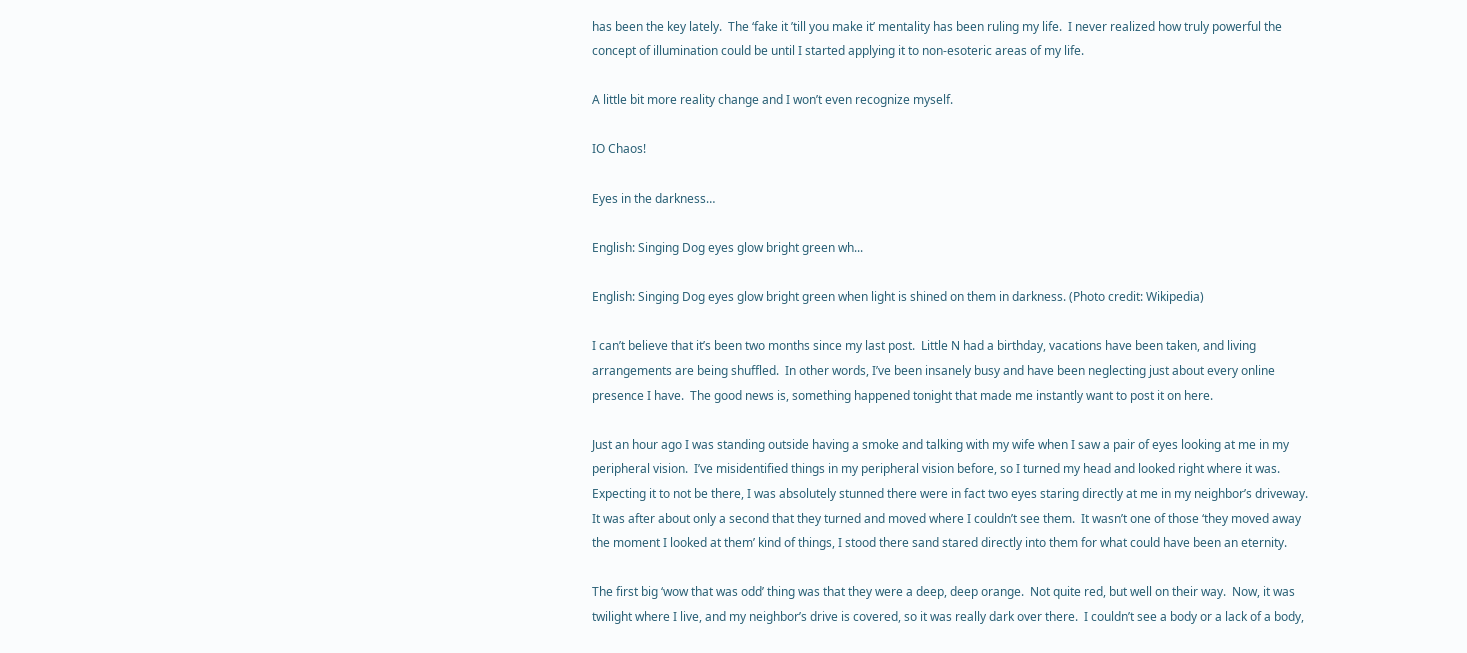has been the key lately.  The ‘fake it ’till you make it’ mentality has been ruling my life.  I never realized how truly powerful the concept of illumination could be until I started applying it to non-esoteric areas of my life.

A little bit more reality change and I won’t even recognize myself.

IO Chaos!

Eyes in the darkness…

English: Singing Dog eyes glow bright green wh...

English: Singing Dog eyes glow bright green when light is shined on them in darkness. (Photo credit: Wikipedia)

I can’t believe that it’s been two months since my last post.  Little N had a birthday, vacations have been taken, and living arrangements are being shuffled.  In other words, I’ve been insanely busy and have been neglecting just about every online presence I have.  The good news is, something happened tonight that made me instantly want to post it on here.

Just an hour ago I was standing outside having a smoke and talking with my wife when I saw a pair of eyes looking at me in my peripheral vision.  I’ve misidentified things in my peripheral vision before, so I turned my head and looked right where it was.  Expecting it to not be there, I was absolutely stunned there were in fact two eyes staring directly at me in my neighbor’s driveway.  It was after about only a second that they turned and moved where I couldn’t see them.  It wasn’t one of those ‘they moved away the moment I looked at them’ kind of things, I stood there sand stared directly into them for what could have been an eternity.

The first big ‘wow that was odd’ thing was that they were a deep, deep orange.  Not quite red, but well on their way.  Now, it was twilight where I live, and my neighbor’s drive is covered, so it was really dark over there.  I couldn’t see a body or a lack of a body,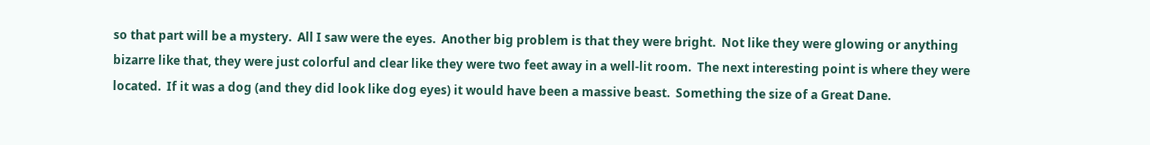so that part will be a mystery.  All I saw were the eyes.  Another big problem is that they were bright.  Not like they were glowing or anything bizarre like that, they were just colorful and clear like they were two feet away in a well-lit room.  The next interesting point is where they were located.  If it was a dog (and they did look like dog eyes) it would have been a massive beast.  Something the size of a Great Dane.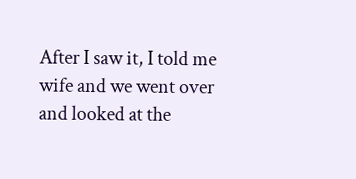After I saw it, I told me wife and we went over and looked at the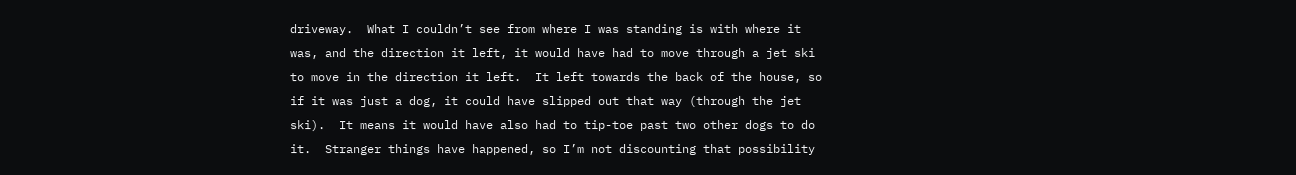driveway.  What I couldn’t see from where I was standing is with where it was, and the direction it left, it would have had to move through a jet ski to move in the direction it left.  It left towards the back of the house, so if it was just a dog, it could have slipped out that way (through the jet ski).  It means it would have also had to tip-toe past two other dogs to do it.  Stranger things have happened, so I’m not discounting that possibility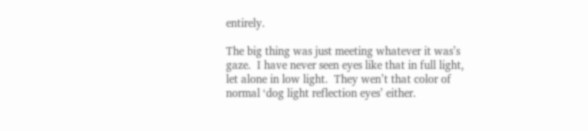entirely.

The big thing was just meeting whatever it was’s gaze.  I have never seen eyes like that in full light, let alone in low light.  They wen’t that color of normal ‘dog light reflection eyes’ either.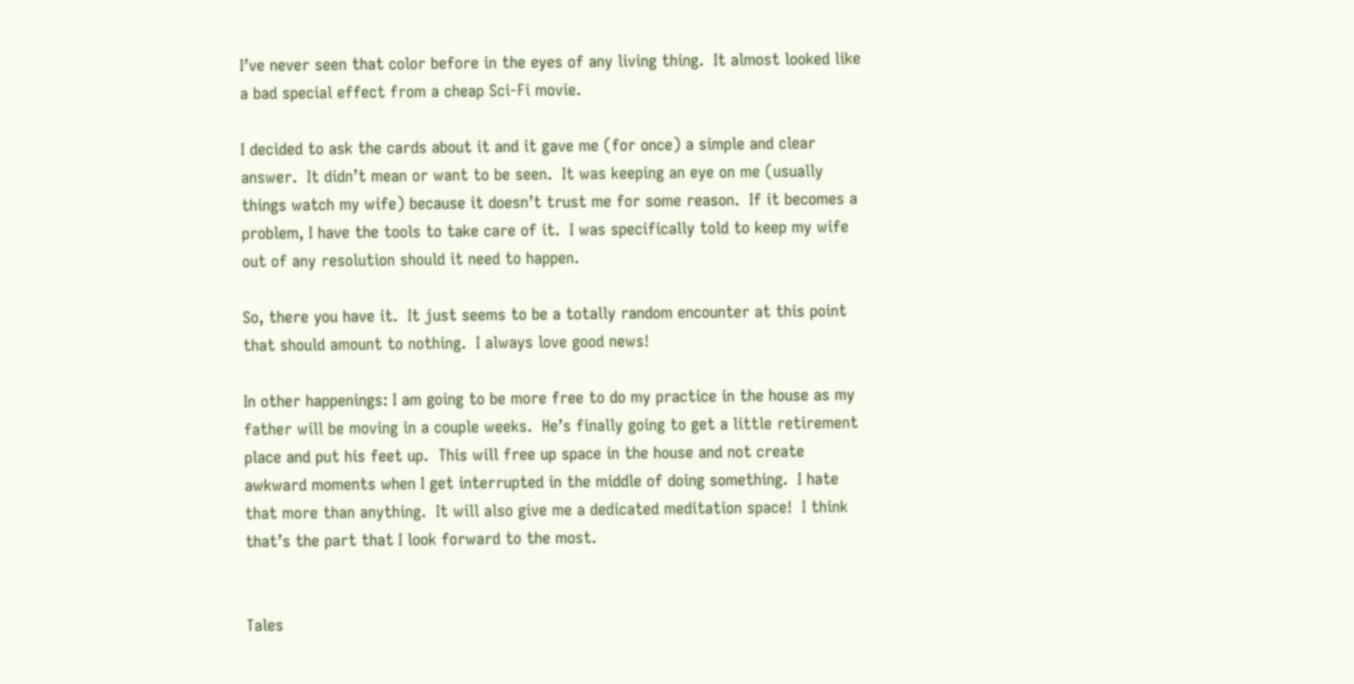I’ve never seen that color before in the eyes of any living thing.  It almost looked like a bad special effect from a cheap Sci-Fi movie.

I decided to ask the cards about it and it gave me (for once) a simple and clear answer.  It didn’t mean or want to be seen.  It was keeping an eye on me (usually things watch my wife) because it doesn’t trust me for some reason.  If it becomes a problem, I have the tools to take care of it.  I was specifically told to keep my wife out of any resolution should it need to happen.

So, there you have it.  It just seems to be a totally random encounter at this point that should amount to nothing.  I always love good news!

In other happenings: I am going to be more free to do my practice in the house as my father will be moving in a couple weeks.  He’s finally going to get a little retirement place and put his feet up.  This will free up space in the house and not create awkward moments when I get interrupted in the middle of doing something.  I hate that more than anything.  It will also give me a dedicated meditation space!  I think that’s the part that I look forward to the most.


Tales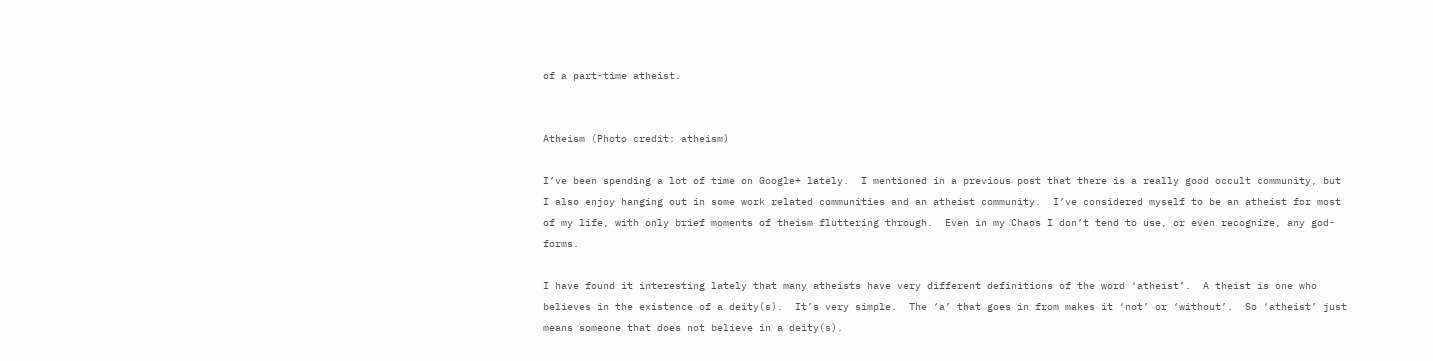of a part-time atheist.


Atheism (Photo credit: atheism)

I’ve been spending a lot of time on Google+ lately.  I mentioned in a previous post that there is a really good occult community, but I also enjoy hanging out in some work related communities and an atheist community.  I’ve considered myself to be an atheist for most of my life, with only brief moments of theism fluttering through.  Even in my Chaos I don’t tend to use, or even recognize, any god-forms.

I have found it interesting lately that many atheists have very different definitions of the word ‘atheist’.  A theist is one who believes in the existence of a deity(s).  It’s very simple.  The ‘a’ that goes in from makes it ‘not’ or ‘without’.  So ‘atheist’ just means someone that does not believe in a deity(s).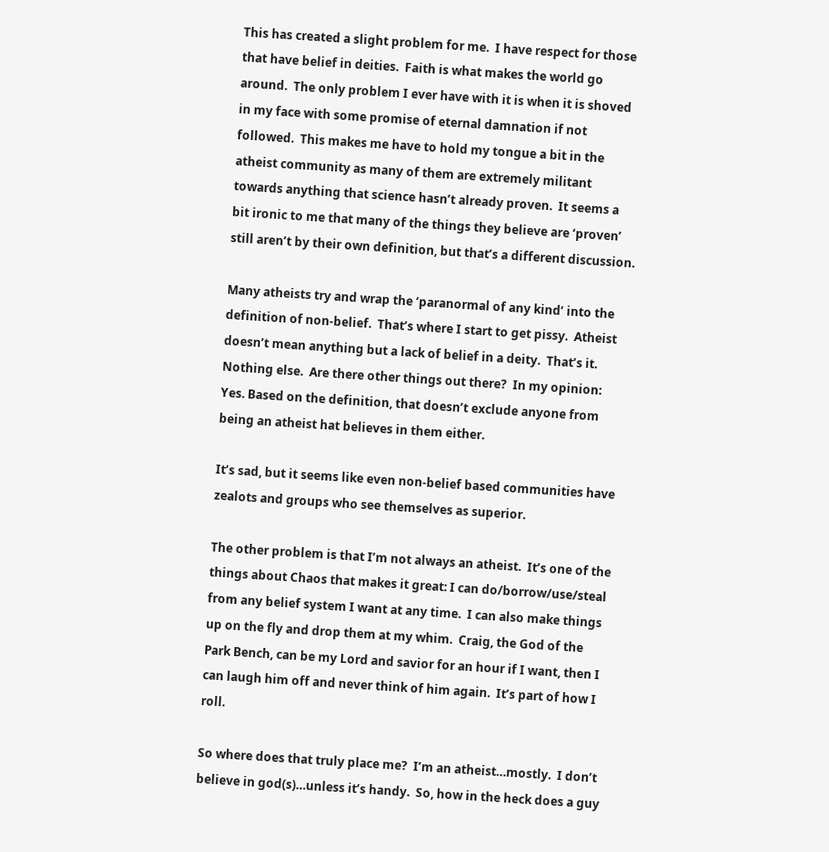This has created a slight problem for me.  I have respect for those that have belief in deities.  Faith is what makes the world go around.  The only problem I ever have with it is when it is shoved in my face with some promise of eternal damnation if not followed.  This makes me have to hold my tongue a bit in the atheist community as many of them are extremely militant towards anything that science hasn’t already proven.  It seems a bit ironic to me that many of the things they believe are ‘proven’ still aren’t by their own definition, but that’s a different discussion.

Many atheists try and wrap the ‘paranormal of any kind’ into the definition of non-belief.  That’s where I start to get pissy.  Atheist doesn’t mean anything but a lack of belief in a deity.  That’s it.  Nothing else.  Are there other things out there?  In my opinion: Yes. Based on the definition, that doesn’t exclude anyone from being an atheist hat believes in them either.

It’s sad, but it seems like even non-belief based communities have zealots and groups who see themselves as superior.

The other problem is that I’m not always an atheist.  It’s one of the things about Chaos that makes it great: I can do/borrow/use/steal from any belief system I want at any time.  I can also make things up on the fly and drop them at my whim.  Craig, the God of the Park Bench, can be my Lord and savior for an hour if I want, then I can laugh him off and never think of him again.  It’s part of how I roll.

So where does that truly place me?  I’m an atheist…mostly.  I don’t believe in god(s)…unless it’s handy.  So, how in the heck does a guy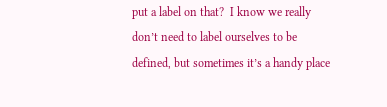put a label on that?  I know we really don’t need to label ourselves to be defined, but sometimes it’s a handy place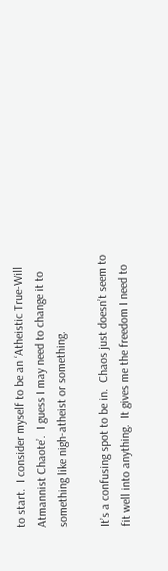to start.  I consider myself to be an ‘Atheistic True-Will Atmannist Chaote’.  I guess I may need to change it to something like nigh-atheist or something.

It’s a confusing spot to be in.  Chaos just doesn’t seem to fit well into anything.  It gives me the freedom I need to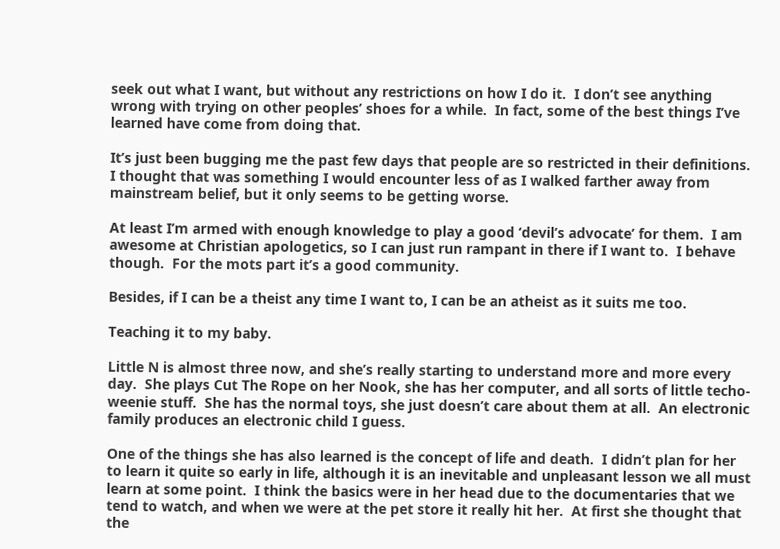seek out what I want, but without any restrictions on how I do it.  I don’t see anything wrong with trying on other peoples’ shoes for a while.  In fact, some of the best things I’ve learned have come from doing that.

It’s just been bugging me the past few days that people are so restricted in their definitions.  I thought that was something I would encounter less of as I walked farther away from mainstream belief, but it only seems to be getting worse.

At least I’m armed with enough knowledge to play a good ‘devil’s advocate’ for them.  I am awesome at Christian apologetics, so I can just run rampant in there if I want to.  I behave though.  For the mots part it’s a good community.

Besides, if I can be a theist any time I want to, I can be an atheist as it suits me too.

Teaching it to my baby.

Little N is almost three now, and she’s really starting to understand more and more every day.  She plays Cut The Rope on her Nook, she has her computer, and all sorts of little techo-weenie stuff.  She has the normal toys, she just doesn’t care about them at all.  An electronic family produces an electronic child I guess.

One of the things she has also learned is the concept of life and death.  I didn’t plan for her to learn it quite so early in life, although it is an inevitable and unpleasant lesson we all must learn at some point.  I think the basics were in her head due to the documentaries that we tend to watch, and when we were at the pet store it really hit her.  At first she thought that the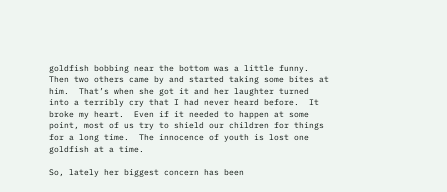goldfish bobbing near the bottom was a little funny.  Then two others came by and started taking some bites at him.  That’s when she got it and her laughter turned into a terribly cry that I had never heard before.  It broke my heart.  Even if it needed to happen at some point, most of us try to shield our children for things for a long time.  The innocence of youth is lost one goldfish at a time.

So, lately her biggest concern has been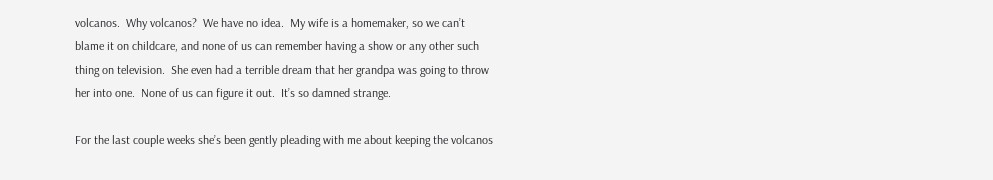volcanos.  Why volcanos?  We have no idea.  My wife is a homemaker, so we can’t blame it on childcare, and none of us can remember having a show or any other such thing on television.  She even had a terrible dream that her grandpa was going to throw her into one.  None of us can figure it out.  It’s so damned strange.

For the last couple weeks she’s been gently pleading with me about keeping the volcanos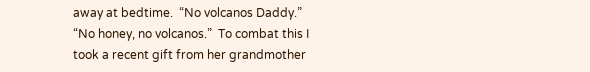away at bedtime.  “No volcanos Daddy.”  “No honey, no volcanos.”  To combat this I took a recent gift from her grandmother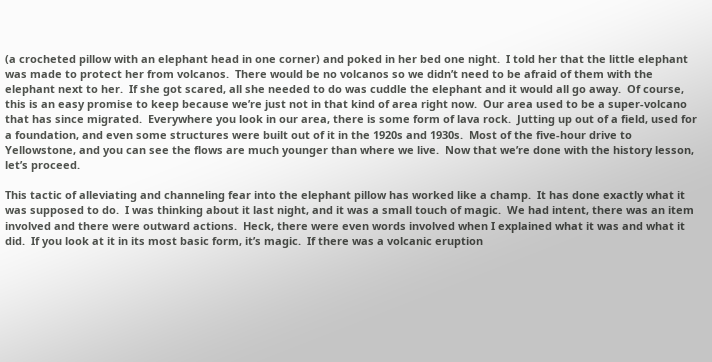(a crocheted pillow with an elephant head in one corner) and poked in her bed one night.  I told her that the little elephant was made to protect her from volcanos.  There would be no volcanos so we didn’t need to be afraid of them with the elephant next to her.  If she got scared, all she needed to do was cuddle the elephant and it would all go away.  Of course, this is an easy promise to keep because we’re just not in that kind of area right now.  Our area used to be a super-volcano that has since migrated.  Everywhere you look in our area, there is some form of lava rock.  Jutting up out of a field, used for a foundation, and even some structures were built out of it in the 1920s and 1930s.  Most of the five-hour drive to Yellowstone, and you can see the flows are much younger than where we live.  Now that we’re done with the history lesson, let’s proceed.

This tactic of alleviating and channeling fear into the elephant pillow has worked like a champ.  It has done exactly what it was supposed to do.  I was thinking about it last night, and it was a small touch of magic.  We had intent, there was an item involved and there were outward actions.  Heck, there were even words involved when I explained what it was and what it did.  If you look at it in its most basic form, it’s magic.  If there was a volcanic eruption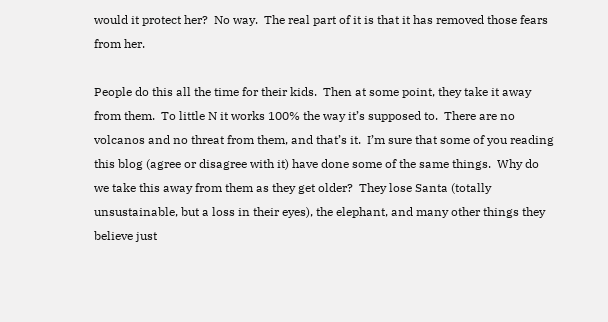would it protect her?  No way.  The real part of it is that it has removed those fears from her.

People do this all the time for their kids.  Then at some point, they take it away from them.  To little N it works 100% the way it’s supposed to.  There are no volcanos and no threat from them, and that’s it.  I’m sure that some of you reading this blog (agree or disagree with it) have done some of the same things.  Why do we take this away from them as they get older?  They lose Santa (totally unsustainable, but a loss in their eyes), the elephant, and many other things they believe just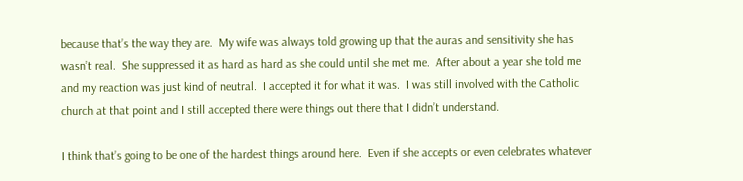because that’s the way they are.  My wife was always told growing up that the auras and sensitivity she has wasn’t real.  She suppressed it as hard as hard as she could until she met me.  After about a year she told me and my reaction was just kind of neutral.  I accepted it for what it was.  I was still involved with the Catholic church at that point and I still accepted there were things out there that I didn’t understand.

I think that’s going to be one of the hardest things around here.  Even if she accepts or even celebrates whatever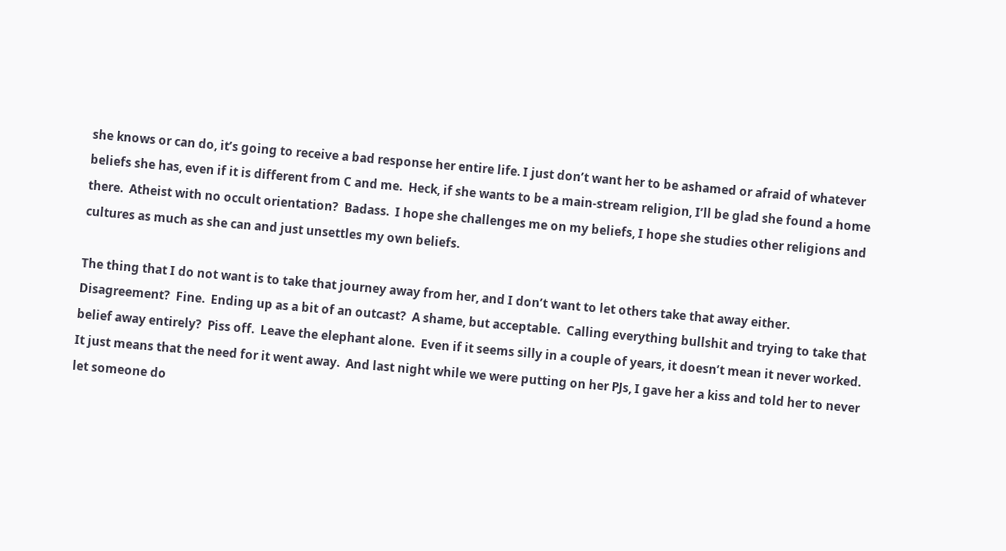she knows or can do, it’s going to receive a bad response her entire life. I just don’t want her to be ashamed or afraid of whatever beliefs she has, even if it is different from C and me.  Heck, if she wants to be a main-stream religion, I’ll be glad she found a home there.  Atheist with no occult orientation?  Badass.  I hope she challenges me on my beliefs, I hope she studies other religions and cultures as much as she can and just unsettles my own beliefs.

The thing that I do not want is to take that journey away from her, and I don’t want to let others take that away either.  Disagreement?  Fine.  Ending up as a bit of an outcast?  A shame, but acceptable.  Calling everything bullshit and trying to take that belief away entirely?  Piss off.  Leave the elephant alone.  Even if it seems silly in a couple of years, it doesn’t mean it never worked.  It just means that the need for it went away.  And last night while we were putting on her PJs, I gave her a kiss and told her to never let someone do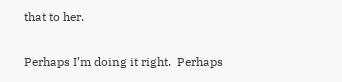that to her.

Perhaps I’m doing it right.  Perhaps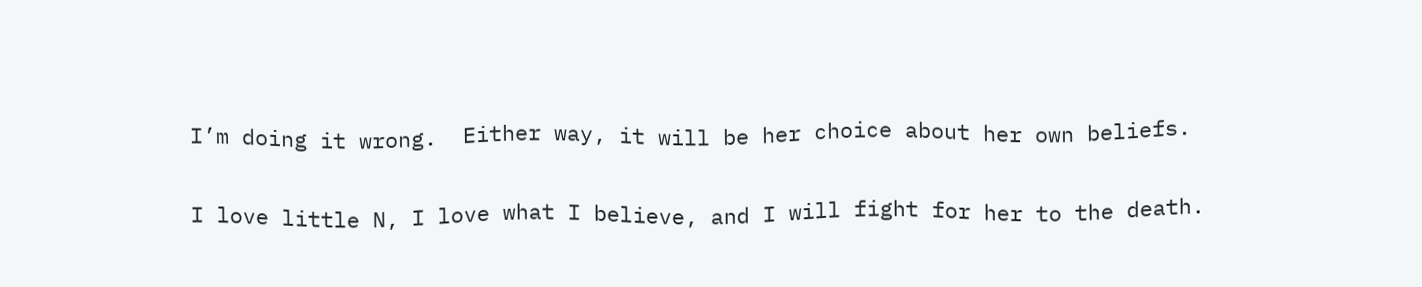I’m doing it wrong.  Either way, it will be her choice about her own beliefs.

I love little N, I love what I believe, and I will fight for her to the death.